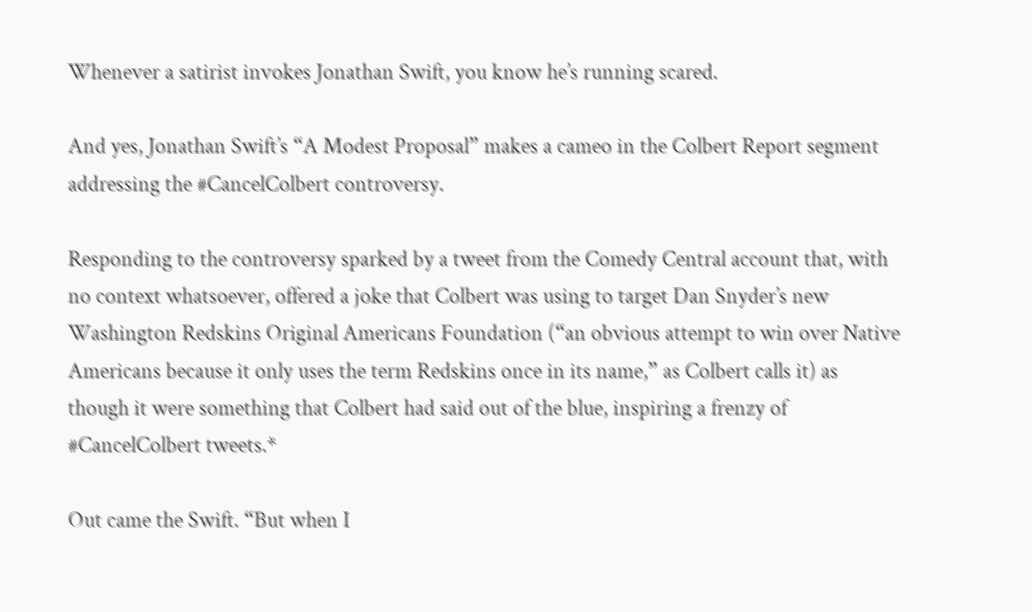Whenever a satirist invokes Jonathan Swift, you know he’s running scared.

And yes, Jonathan Swift’s “A Modest Proposal” makes a cameo in the Colbert Report segment addressing the #CancelColbert controversy.

Responding to the controversy sparked by a tweet from the Comedy Central account that, with no context whatsoever, offered a joke that Colbert was using to target Dan Snyder’s new Washington Redskins Original Americans Foundation (“an obvious attempt to win over Native Americans because it only uses the term Redskins once in its name,” as Colbert calls it) as though it were something that Colbert had said out of the blue, inspiring a frenzy of #CancelColbert tweets.*

Out came the Swift. “But when I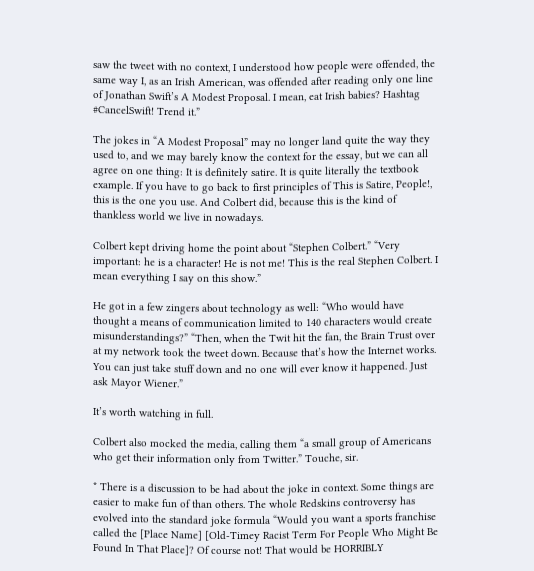saw the tweet with no context, I understood how people were offended, the same way I, as an Irish American, was offended after reading only one line of Jonathan Swift’s A Modest Proposal. I mean, eat Irish babies? Hashtag #CancelSwift! Trend it.”

The jokes in “A Modest Proposal” may no longer land quite the way they used to, and we may barely know the context for the essay, but we can all agree on one thing: It is definitely satire. It is quite literally the textbook example. If you have to go back to first principles of This is Satire, People!, this is the one you use. And Colbert did, because this is the kind of thankless world we live in nowadays.

Colbert kept driving home the point about “Stephen Colbert.” “Very important: he is a character! He is not me! This is the real Stephen Colbert. I mean everything I say on this show.”

He got in a few zingers about technology as well: “Who would have thought a means of communication limited to 140 characters would create misunderstandings?” “Then, when the Twit hit the fan, the Brain Trust over at my network took the tweet down. Because that’s how the Internet works. You can just take stuff down and no one will ever know it happened. Just ask Mayor Wiener.”

It’s worth watching in full.

Colbert also mocked the media, calling them “a small group of Americans who get their information only from Twitter.” Touche, sir.

* There is a discussion to be had about the joke in context. Some things are easier to make fun of than others. The whole Redskins controversy has evolved into the standard joke formula “Would you want a sports franchise called the [Place Name] [Old-Timey Racist Term For People Who Might Be Found In That Place]? Of course not! That would be HORRIBLY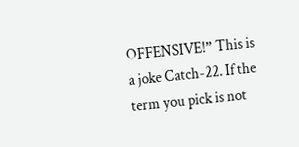OFFENSIVE!” This is a joke Catch-22. If the term you pick is not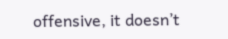offensive, it doesn’t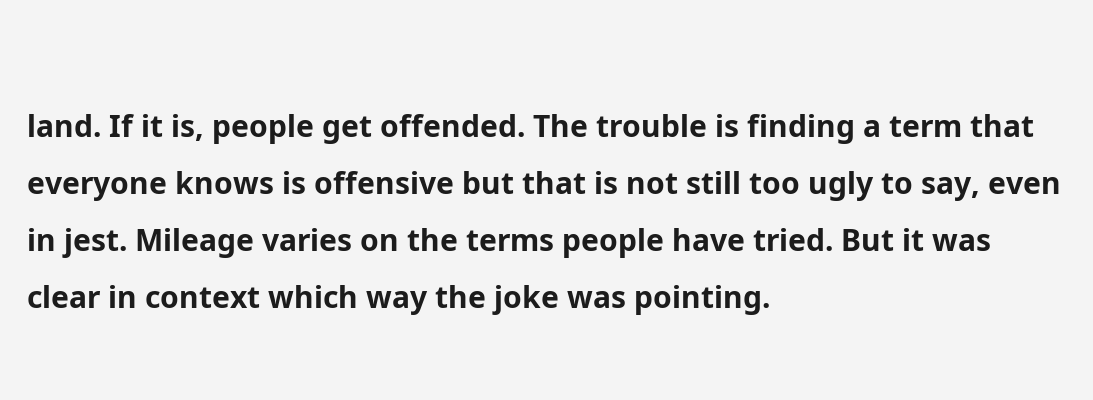land. If it is, people get offended. The trouble is finding a term that everyone knows is offensive but that is not still too ugly to say, even in jest. Mileage varies on the terms people have tried. But it was clear in context which way the joke was pointing.